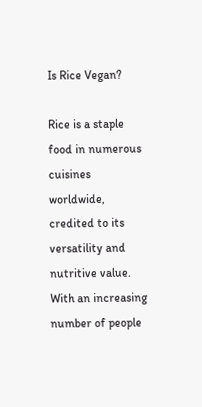Is Rice Vegan?

Rice is a staple food in numerous cuisines worldwide, credited to its versatility and nutritive value. With an increasing number of people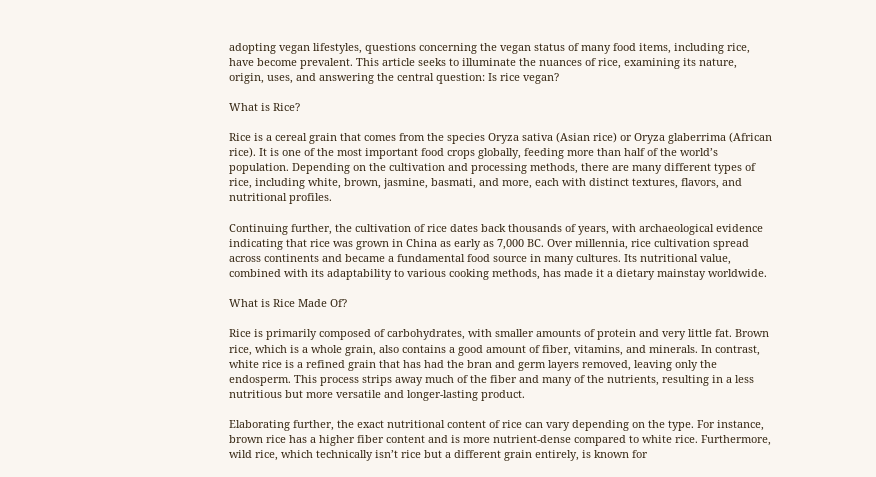adopting vegan lifestyles, questions concerning the vegan status of many food items, including rice, have become prevalent. This article seeks to illuminate the nuances of rice, examining its nature, origin, uses, and answering the central question: Is rice vegan?

What is Rice?

Rice is a cereal grain that comes from the species Oryza sativa (Asian rice) or Oryza glaberrima (African rice). It is one of the most important food crops globally, feeding more than half of the world’s population. Depending on the cultivation and processing methods, there are many different types of rice, including white, brown, jasmine, basmati, and more, each with distinct textures, flavors, and nutritional profiles.

Continuing further, the cultivation of rice dates back thousands of years, with archaeological evidence indicating that rice was grown in China as early as 7,000 BC. Over millennia, rice cultivation spread across continents and became a fundamental food source in many cultures. Its nutritional value, combined with its adaptability to various cooking methods, has made it a dietary mainstay worldwide.

What is Rice Made Of?

Rice is primarily composed of carbohydrates, with smaller amounts of protein and very little fat. Brown rice, which is a whole grain, also contains a good amount of fiber, vitamins, and minerals. In contrast, white rice is a refined grain that has had the bran and germ layers removed, leaving only the endosperm. This process strips away much of the fiber and many of the nutrients, resulting in a less nutritious but more versatile and longer-lasting product.

Elaborating further, the exact nutritional content of rice can vary depending on the type. For instance, brown rice has a higher fiber content and is more nutrient-dense compared to white rice. Furthermore, wild rice, which technically isn’t rice but a different grain entirely, is known for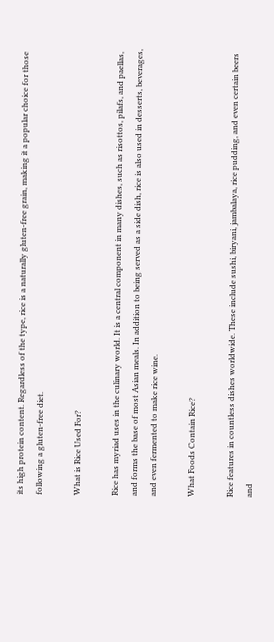its high protein content. Regardless of the type, rice is a naturally gluten-free grain, making it a popular choice for those following a gluten-free diet.

What is Rice Used For?

Rice has myriad uses in the culinary world. It is a central component in many dishes, such as risottos, pilafs, and paellas, and forms the base of most Asian meals. In addition to being served as a side dish, rice is also used in desserts, beverages, and even fermented to make rice wine.

What Foods Contain Rice?

Rice features in countless dishes worldwide. These include sushi, biryani, jambalaya, rice pudding, and even certain beers and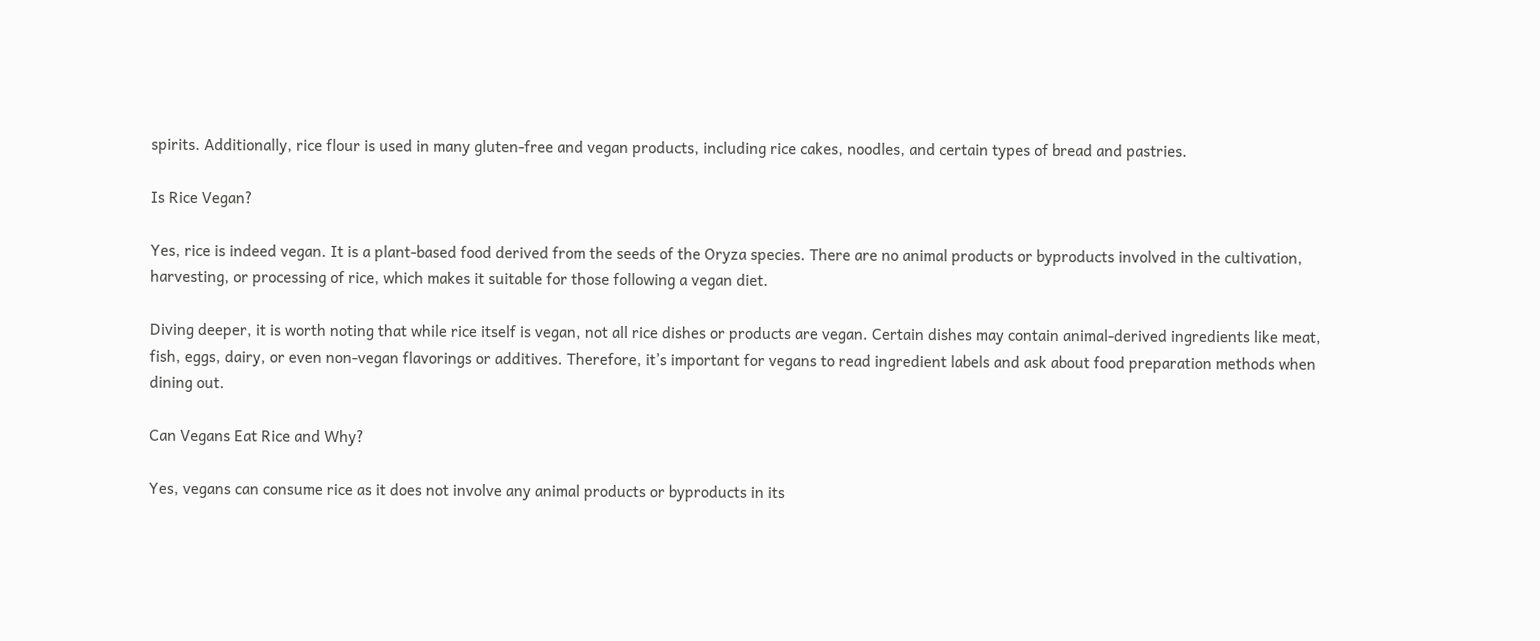spirits. Additionally, rice flour is used in many gluten-free and vegan products, including rice cakes, noodles, and certain types of bread and pastries.

Is Rice Vegan?

Yes, rice is indeed vegan. It is a plant-based food derived from the seeds of the Oryza species. There are no animal products or byproducts involved in the cultivation, harvesting, or processing of rice, which makes it suitable for those following a vegan diet.

Diving deeper, it is worth noting that while rice itself is vegan, not all rice dishes or products are vegan. Certain dishes may contain animal-derived ingredients like meat, fish, eggs, dairy, or even non-vegan flavorings or additives. Therefore, it’s important for vegans to read ingredient labels and ask about food preparation methods when dining out.

Can Vegans Eat Rice and Why?

Yes, vegans can consume rice as it does not involve any animal products or byproducts in its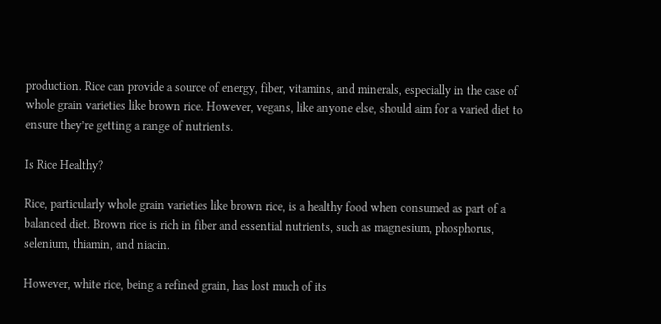production. Rice can provide a source of energy, fiber, vitamins, and minerals, especially in the case of whole grain varieties like brown rice. However, vegans, like anyone else, should aim for a varied diet to ensure they’re getting a range of nutrients.

Is Rice Healthy?

Rice, particularly whole grain varieties like brown rice, is a healthy food when consumed as part of a balanced diet. Brown rice is rich in fiber and essential nutrients, such as magnesium, phosphorus, selenium, thiamin, and niacin.

However, white rice, being a refined grain, has lost much of its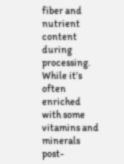fiber and nutrient content during processing. While it’s often enriched with some vitamins and minerals post-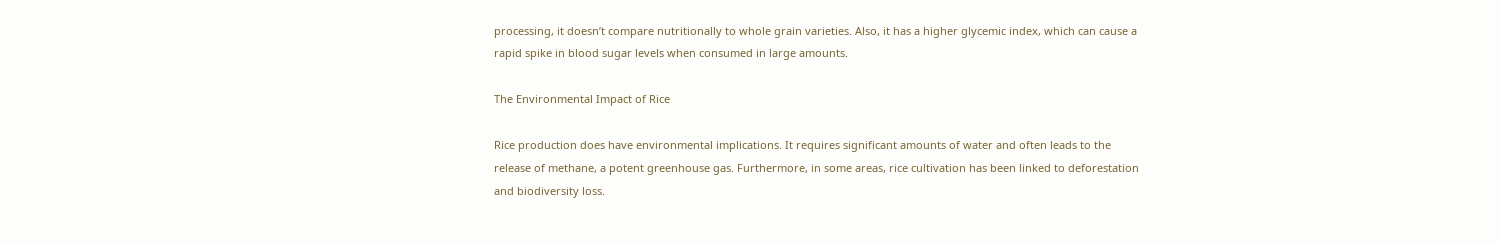processing, it doesn’t compare nutritionally to whole grain varieties. Also, it has a higher glycemic index, which can cause a rapid spike in blood sugar levels when consumed in large amounts.

The Environmental Impact of Rice

Rice production does have environmental implications. It requires significant amounts of water and often leads to the release of methane, a potent greenhouse gas. Furthermore, in some areas, rice cultivation has been linked to deforestation and biodiversity loss.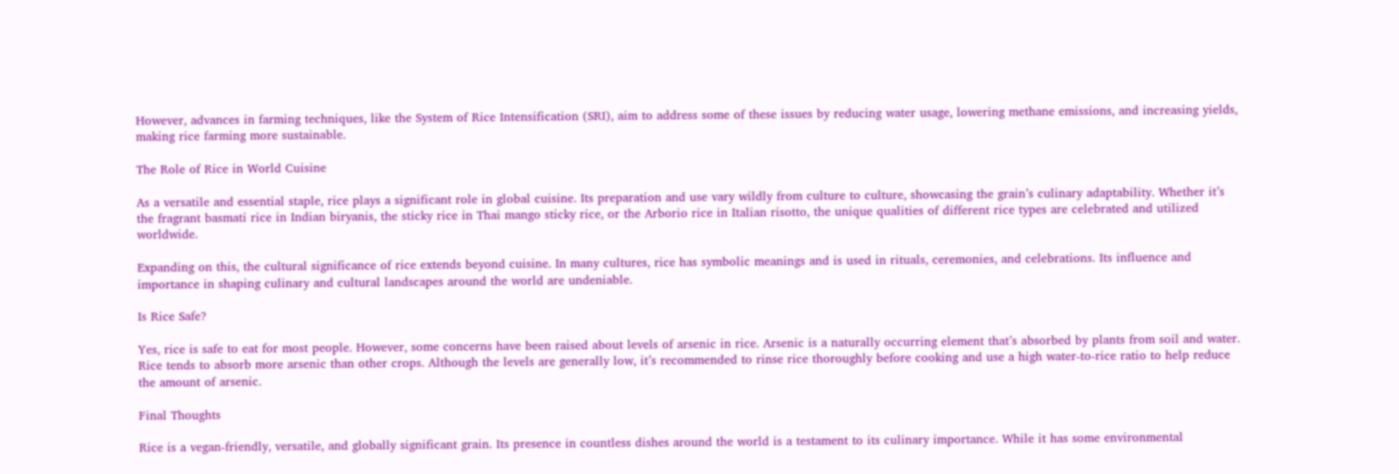However, advances in farming techniques, like the System of Rice Intensification (SRI), aim to address some of these issues by reducing water usage, lowering methane emissions, and increasing yields, making rice farming more sustainable.

The Role of Rice in World Cuisine

As a versatile and essential staple, rice plays a significant role in global cuisine. Its preparation and use vary wildly from culture to culture, showcasing the grain’s culinary adaptability. Whether it’s the fragrant basmati rice in Indian biryanis, the sticky rice in Thai mango sticky rice, or the Arborio rice in Italian risotto, the unique qualities of different rice types are celebrated and utilized worldwide.

Expanding on this, the cultural significance of rice extends beyond cuisine. In many cultures, rice has symbolic meanings and is used in rituals, ceremonies, and celebrations. Its influence and importance in shaping culinary and cultural landscapes around the world are undeniable.

Is Rice Safe?

Yes, rice is safe to eat for most people. However, some concerns have been raised about levels of arsenic in rice. Arsenic is a naturally occurring element that’s absorbed by plants from soil and water. Rice tends to absorb more arsenic than other crops. Although the levels are generally low, it’s recommended to rinse rice thoroughly before cooking and use a high water-to-rice ratio to help reduce the amount of arsenic.

Final Thoughts

Rice is a vegan-friendly, versatile, and globally significant grain. Its presence in countless dishes around the world is a testament to its culinary importance. While it has some environmental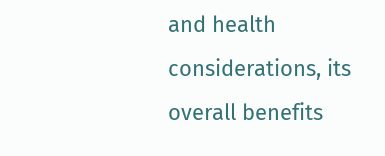and health considerations, its overall benefits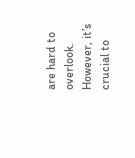are hard to overlook. However, it’s crucial to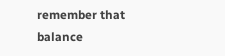remember that balance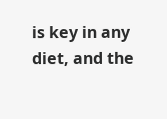is key in any diet, and the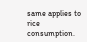same applies to rice consumption.